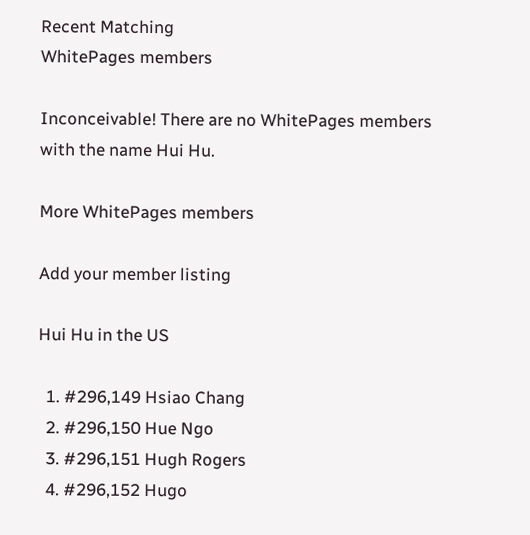Recent Matching
WhitePages members

Inconceivable! There are no WhitePages members with the name Hui Hu.

More WhitePages members

Add your member listing

Hui Hu in the US

  1. #296,149 Hsiao Chang
  2. #296,150 Hue Ngo
  3. #296,151 Hugh Rogers
  4. #296,152 Hugo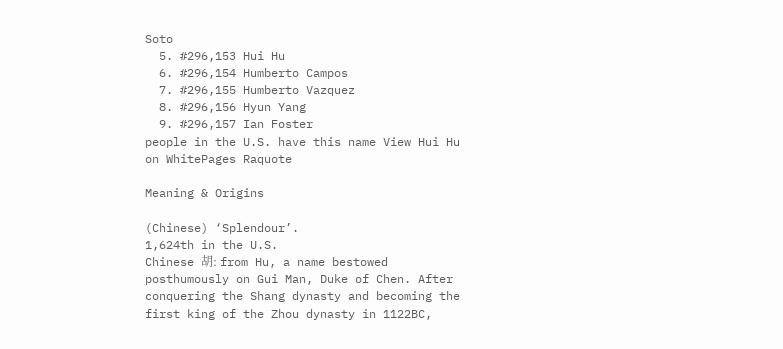Soto
  5. #296,153 Hui Hu
  6. #296,154 Humberto Campos
  7. #296,155 Humberto Vazquez
  8. #296,156 Hyun Yang
  9. #296,157 Ian Foster
people in the U.S. have this name View Hui Hu on WhitePages Raquote

Meaning & Origins

(Chinese) ‘Splendour’.
1,624th in the U.S.
Chinese 胡: from Hu, a name bestowed posthumously on Gui Man, Duke of Chen. After conquering the Shang dynasty and becoming the first king of the Zhou dynasty in 1122BC,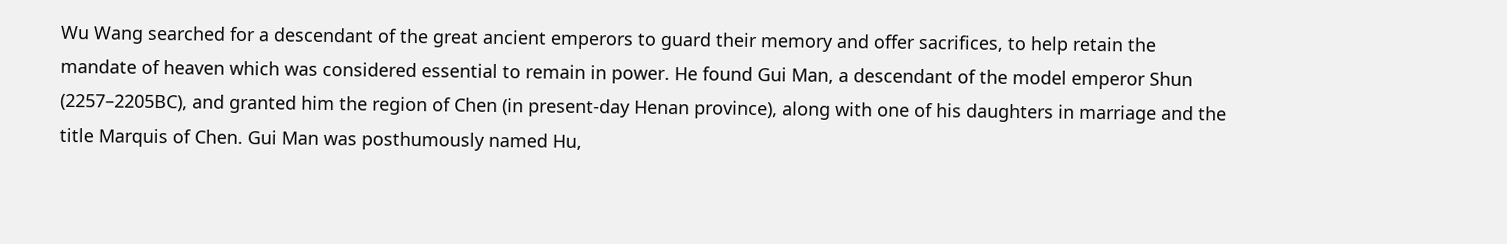Wu Wang searched for a descendant of the great ancient emperors to guard their memory and offer sacrifices, to help retain the mandate of heaven which was considered essential to remain in power. He found Gui Man, a descendant of the model emperor Shun (2257–2205BC), and granted him the region of Chen (in present-day Henan province), along with one of his daughters in marriage and the title Marquis of Chen. Gui Man was posthumously named Hu,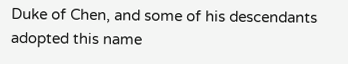Duke of Chen, and some of his descendants adopted this name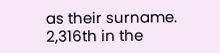as their surname.
2,316th in the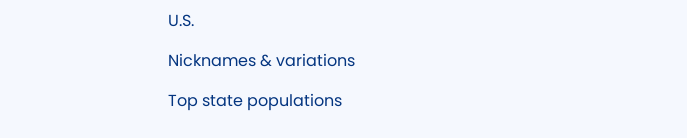U.S.

Nicknames & variations

Top state populations